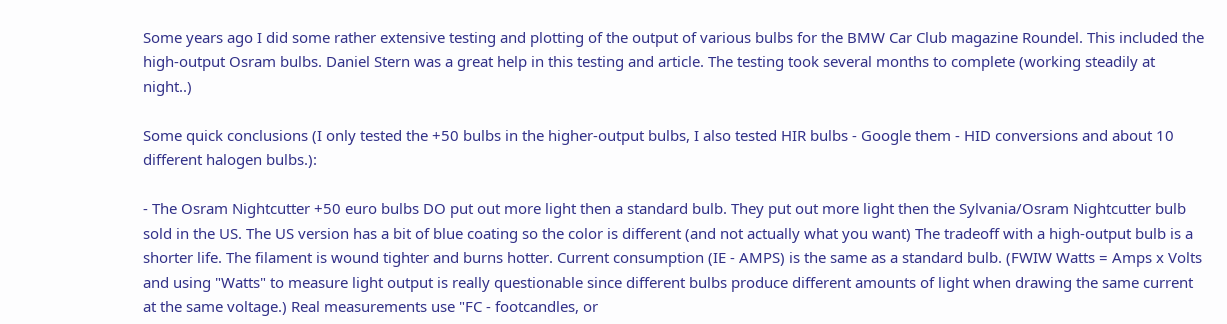Some years ago I did some rather extensive testing and plotting of the output of various bulbs for the BMW Car Club magazine Roundel. This included the high-output Osram bulbs. Daniel Stern was a great help in this testing and article. The testing took several months to complete (working steadily at night..)

Some quick conclusions (I only tested the +50 bulbs in the higher-output bulbs, I also tested HIR bulbs - Google them - HID conversions and about 10 different halogen bulbs.):

- The Osram Nightcutter +50 euro bulbs DO put out more light then a standard bulb. They put out more light then the Sylvania/Osram Nightcutter bulb sold in the US. The US version has a bit of blue coating so the color is different (and not actually what you want) The tradeoff with a high-output bulb is a shorter life. The filament is wound tighter and burns hotter. Current consumption (IE - AMPS) is the same as a standard bulb. (FWIW Watts = Amps x Volts and using "Watts" to measure light output is really questionable since different bulbs produce different amounts of light when drawing the same current at the same voltage.) Real measurements use "FC - footcandles, or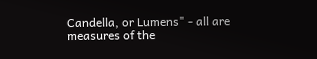Candella, or Lumens" - all are measures of the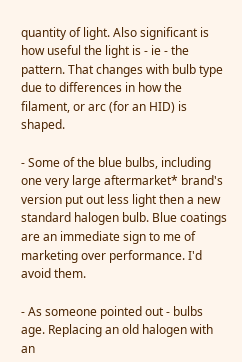quantity of light. Also significant is how useful the light is - ie - the pattern. That changes with bulb type due to differences in how the filament, or arc (for an HID) is shaped.

- Some of the blue bulbs, including one very large aftermarket* brand's version put out less light then a new standard halogen bulb. Blue coatings are an immediate sign to me of marketing over performance. I'd avoid them.

- As someone pointed out - bulbs age. Replacing an old halogen with an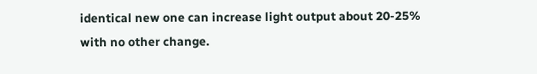identical new one can increase light output about 20-25% with no other change.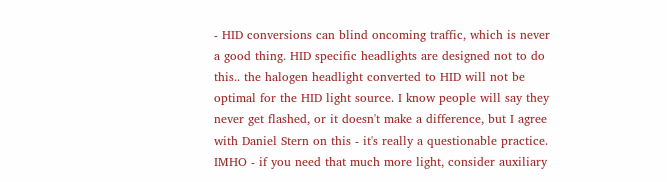- HID conversions can blind oncoming traffic, which is never a good thing. HID specific headlights are designed not to do this.. the halogen headlight converted to HID will not be optimal for the HID light source. I know people will say they never get flashed, or it doesn't make a difference, but I agree with Daniel Stern on this - it's really a questionable practice. IMHO - if you need that much more light, consider auxiliary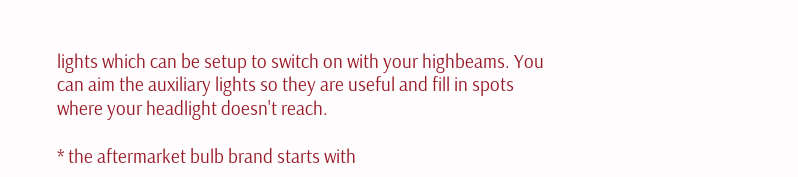lights which can be setup to switch on with your highbeams. You can aim the auxiliary lights so they are useful and fill in spots where your headlight doesn't reach.

* the aftermarket bulb brand starts with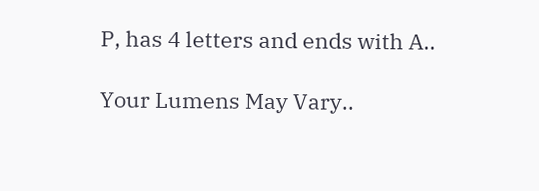P, has 4 letters and ends with A..

Your Lumens May Vary..